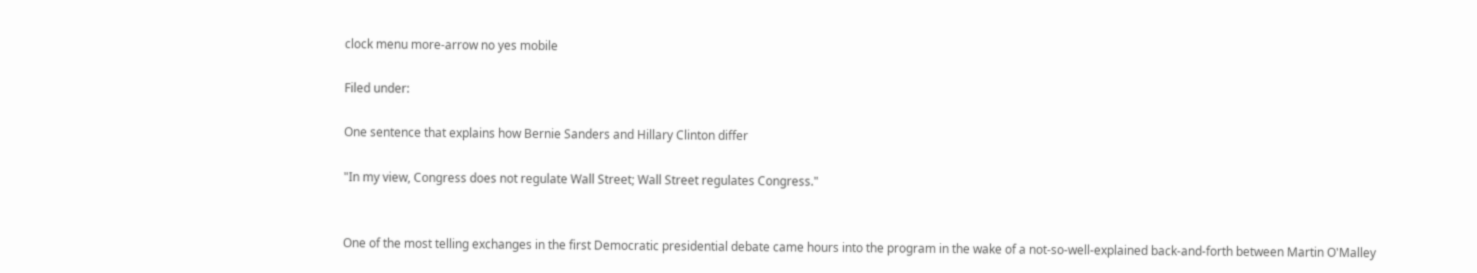clock menu more-arrow no yes mobile

Filed under:

One sentence that explains how Bernie Sanders and Hillary Clinton differ

"In my view, Congress does not regulate Wall Street; Wall Street regulates Congress."


One of the most telling exchanges in the first Democratic presidential debate came hours into the program in the wake of a not-so-well-explained back-and-forth between Martin O'Malley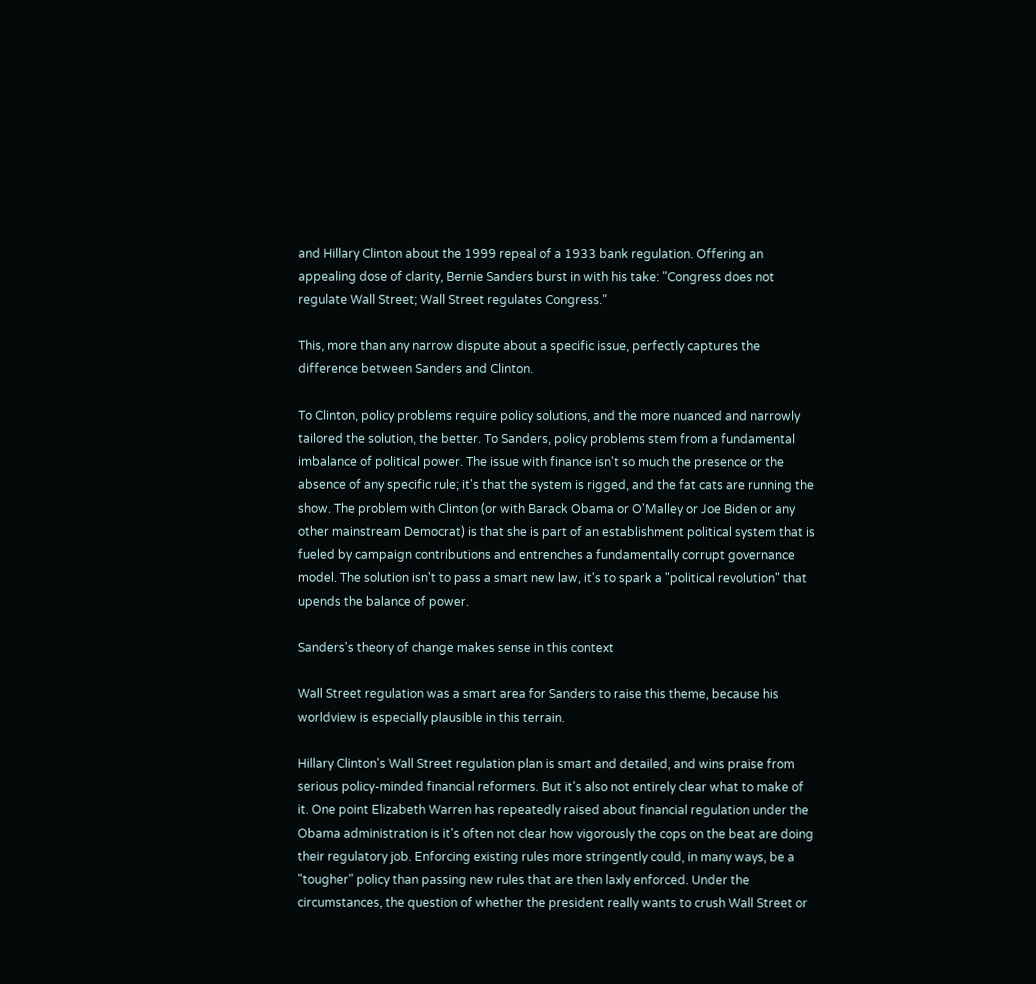and Hillary Clinton about the 1999 repeal of a 1933 bank regulation. Offering an appealing dose of clarity, Bernie Sanders burst in with his take: "Congress does not regulate Wall Street; Wall Street regulates Congress."

This, more than any narrow dispute about a specific issue, perfectly captures the difference between Sanders and Clinton.

To Clinton, policy problems require policy solutions, and the more nuanced and narrowly tailored the solution, the better. To Sanders, policy problems stem from a fundamental imbalance of political power. The issue with finance isn't so much the presence or the absence of any specific rule; it's that the system is rigged, and the fat cats are running the show. The problem with Clinton (or with Barack Obama or O'Malley or Joe Biden or any other mainstream Democrat) is that she is part of an establishment political system that is fueled by campaign contributions and entrenches a fundamentally corrupt governance model. The solution isn't to pass a smart new law, it's to spark a "political revolution" that upends the balance of power.

Sanders's theory of change makes sense in this context

Wall Street regulation was a smart area for Sanders to raise this theme, because his worldview is especially plausible in this terrain.

Hillary Clinton's Wall Street regulation plan is smart and detailed, and wins praise from serious policy-minded financial reformers. But it's also not entirely clear what to make of it. One point Elizabeth Warren has repeatedly raised about financial regulation under the Obama administration is it's often not clear how vigorously the cops on the beat are doing their regulatory job. Enforcing existing rules more stringently could, in many ways, be a "tougher" policy than passing new rules that are then laxly enforced. Under the circumstances, the question of whether the president really wants to crush Wall Street or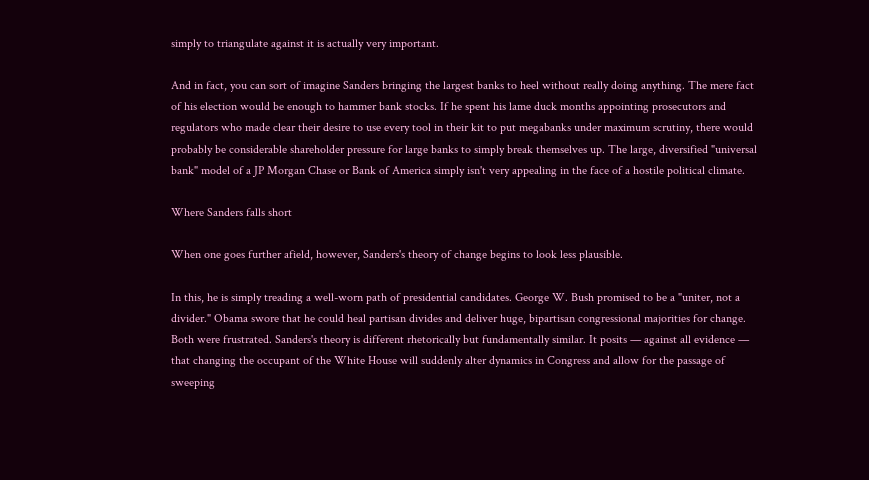simply to triangulate against it is actually very important.

And in fact, you can sort of imagine Sanders bringing the largest banks to heel without really doing anything. The mere fact of his election would be enough to hammer bank stocks. If he spent his lame duck months appointing prosecutors and regulators who made clear their desire to use every tool in their kit to put megabanks under maximum scrutiny, there would probably be considerable shareholder pressure for large banks to simply break themselves up. The large, diversified "universal bank" model of a JP Morgan Chase or Bank of America simply isn't very appealing in the face of a hostile political climate.

Where Sanders falls short

When one goes further afield, however, Sanders's theory of change begins to look less plausible.

In this, he is simply treading a well-worn path of presidential candidates. George W. Bush promised to be a "uniter, not a divider." Obama swore that he could heal partisan divides and deliver huge, bipartisan congressional majorities for change. Both were frustrated. Sanders's theory is different rhetorically but fundamentally similar. It posits — against all evidence — that changing the occupant of the White House will suddenly alter dynamics in Congress and allow for the passage of sweeping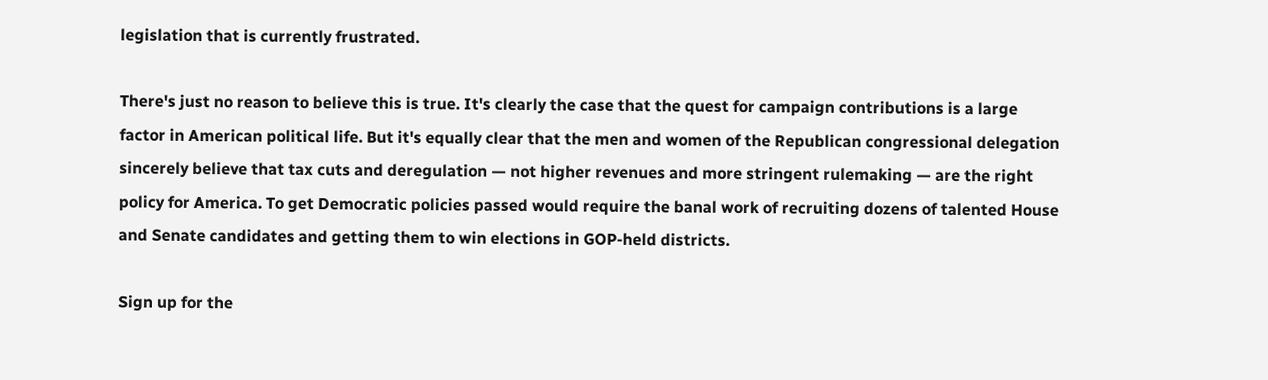legislation that is currently frustrated.

There's just no reason to believe this is true. It's clearly the case that the quest for campaign contributions is a large factor in American political life. But it's equally clear that the men and women of the Republican congressional delegation sincerely believe that tax cuts and deregulation — not higher revenues and more stringent rulemaking — are the right policy for America. To get Democratic policies passed would require the banal work of recruiting dozens of talented House and Senate candidates and getting them to win elections in GOP-held districts.

Sign up for the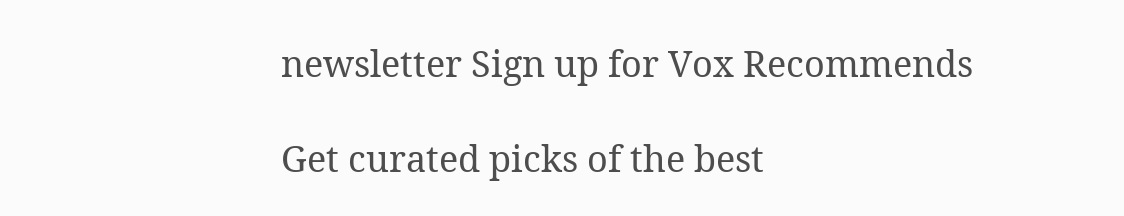newsletter Sign up for Vox Recommends

Get curated picks of the best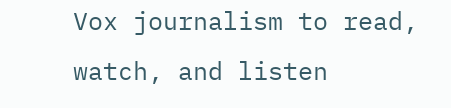Vox journalism to read, watch, and listen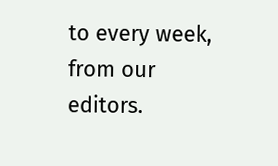to every week, from our editors.